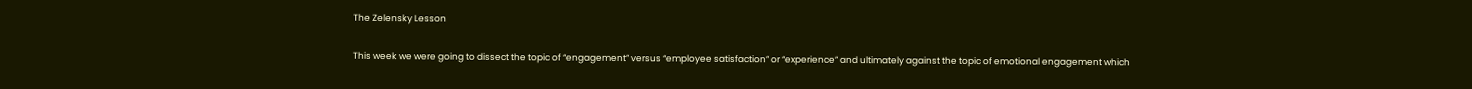The Zelensky Lesson

This week we were going to dissect the topic of “engagement” versus “employee satisfaction” or “experience” and ultimately against the topic of emotional engagement which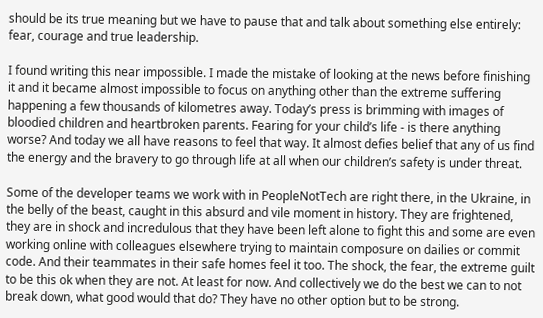should be its true meaning but we have to pause that and talk about something else entirely: fear, courage and true leadership.

I found writing this near impossible. I made the mistake of looking at the news before finishing it and it became almost impossible to focus on anything other than the extreme suffering happening a few thousands of kilometres away. Today’s press is brimming with images of bloodied children and heartbroken parents. Fearing for your child’s life - is there anything worse? And today we all have reasons to feel that way. It almost defies belief that any of us find the energy and the bravery to go through life at all when our children’s safety is under threat.

Some of the developer teams we work with in PeopleNotTech are right there, in the Ukraine, in the belly of the beast, caught in this absurd and vile moment in history. They are frightened, they are in shock and incredulous that they have been left alone to fight this and some are even working online with colleagues elsewhere trying to maintain composure on dailies or commit code. And their teammates in their safe homes feel it too. The shock, the fear, the extreme guilt to be this ok when they are not. At least for now. And collectively we do the best we can to not break down, what good would that do? They have no other option but to be strong.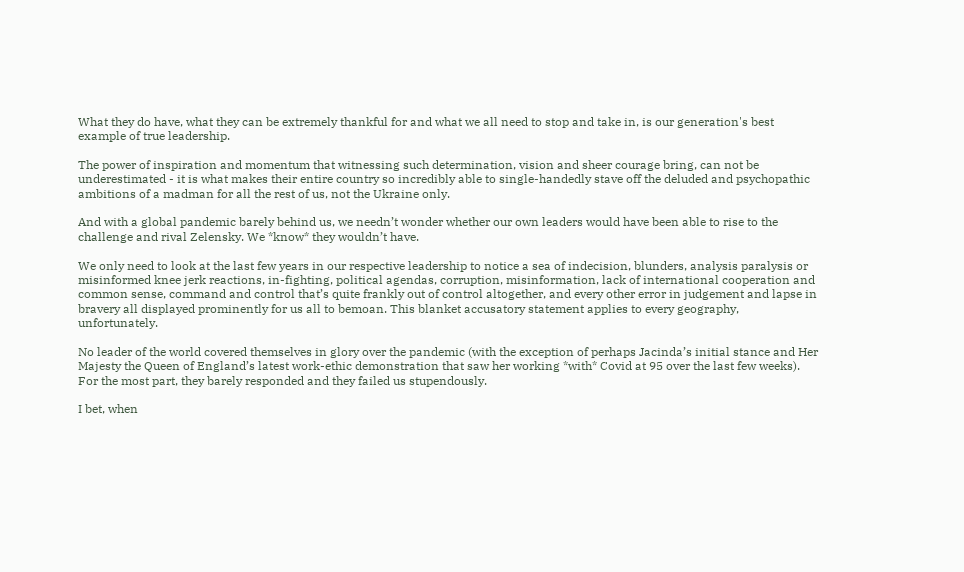What they do have, what they can be extremely thankful for and what we all need to stop and take in, is our generation's best example of true leadership.

The power of inspiration and momentum that witnessing such determination, vision and sheer courage bring, can not be underestimated - it is what makes their entire country so incredibly able to single-handedly stave off the deluded and psychopathic ambitions of a madman for all the rest of us, not the Ukraine only.

And with a global pandemic barely behind us, we needn’t wonder whether our own leaders would have been able to rise to the challenge and rival Zelensky. We *know* they wouldn’t have.

We only need to look at the last few years in our respective leadership to notice a sea of indecision, blunders, analysis paralysis or misinformed knee jerk reactions, in-fighting, political agendas, corruption, misinformation, lack of international cooperation and common sense, command and control that’s quite frankly out of control altogether, and every other error in judgement and lapse in bravery all displayed prominently for us all to bemoan. This blanket accusatory statement applies to every geography, unfortunately.

No leader of the world covered themselves in glory over the pandemic (with the exception of perhaps Jacinda’s initial stance and Her Majesty the Queen of England’s latest work-ethic demonstration that saw her working *with* Covid at 95 over the last few weeks). For the most part, they barely responded and they failed us stupendously.

I bet, when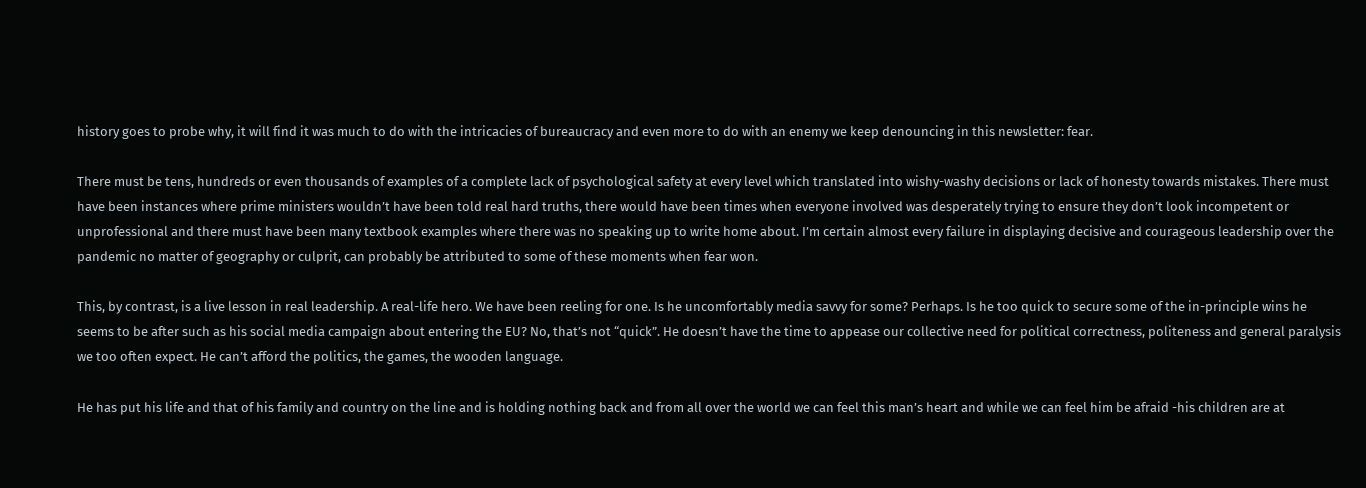history goes to probe why, it will find it was much to do with the intricacies of bureaucracy and even more to do with an enemy we keep denouncing in this newsletter: fear.

There must be tens, hundreds or even thousands of examples of a complete lack of psychological safety at every level which translated into wishy-washy decisions or lack of honesty towards mistakes. There must have been instances where prime ministers wouldn’t have been told real hard truths, there would have been times when everyone involved was desperately trying to ensure they don’t look incompetent or unprofessional and there must have been many textbook examples where there was no speaking up to write home about. I’m certain almost every failure in displaying decisive and courageous leadership over the pandemic no matter of geography or culprit, can probably be attributed to some of these moments when fear won.

This, by contrast, is a live lesson in real leadership. A real-life hero. We have been reeling for one. Is he uncomfortably media savvy for some? Perhaps. Is he too quick to secure some of the in-principle wins he seems to be after such as his social media campaign about entering the EU? No, that’s not “quick”. He doesn’t have the time to appease our collective need for political correctness, politeness and general paralysis we too often expect. He can’t afford the politics, the games, the wooden language.

He has put his life and that of his family and country on the line and is holding nothing back and from all over the world we can feel this man’s heart and while we can feel him be afraid -his children are at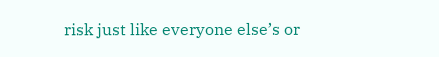risk just like everyone else’s or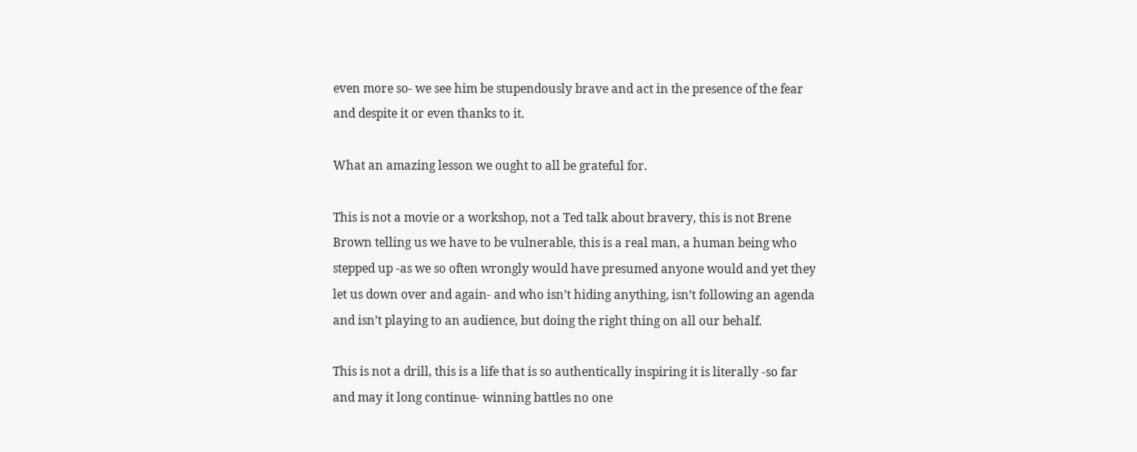even more so- we see him be stupendously brave and act in the presence of the fear and despite it or even thanks to it.

What an amazing lesson we ought to all be grateful for.

This is not a movie or a workshop, not a Ted talk about bravery, this is not Brene Brown telling us we have to be vulnerable, this is a real man, a human being who stepped up -as we so often wrongly would have presumed anyone would and yet they let us down over and again- and who isn’t hiding anything, isn’t following an agenda and isn’t playing to an audience, but doing the right thing on all our behalf.

This is not a drill, this is a life that is so authentically inspiring it is literally -so far and may it long continue- winning battles no one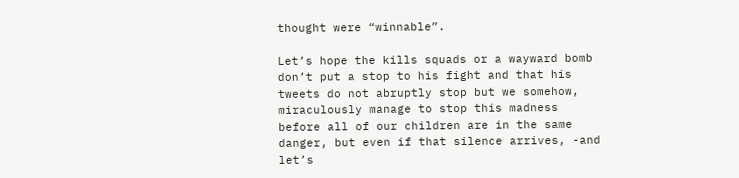thought were “winnable”.

Let’s hope the kills squads or a wayward bomb don’t put a stop to his fight and that his tweets do not abruptly stop but we somehow, miraculously manage to stop this madness before all of our children are in the same danger, but even if that silence arrives, -and let’s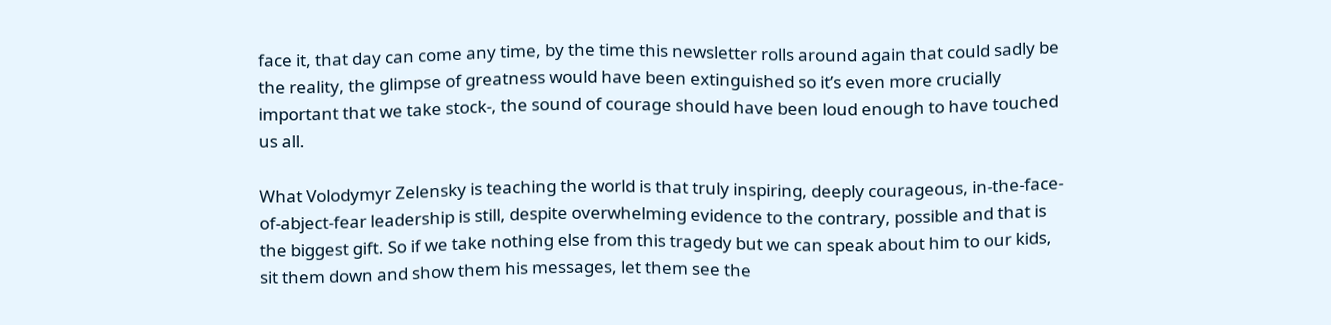face it, that day can come any time, by the time this newsletter rolls around again that could sadly be the reality, the glimpse of greatness would have been extinguished so it’s even more crucially important that we take stock-, the sound of courage should have been loud enough to have touched us all.

What Volodymyr Zelensky is teaching the world is that truly inspiring, deeply courageous, in-the-face-of-abject-fear leadership is still, despite overwhelming evidence to the contrary, possible and that is the biggest gift. So if we take nothing else from this tragedy but we can speak about him to our kids, sit them down and show them his messages, let them see the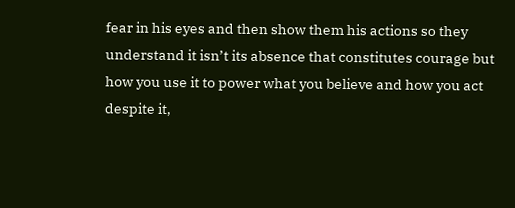fear in his eyes and then show them his actions so they understand it isn’t its absence that constitutes courage but how you use it to power what you believe and how you act despite it,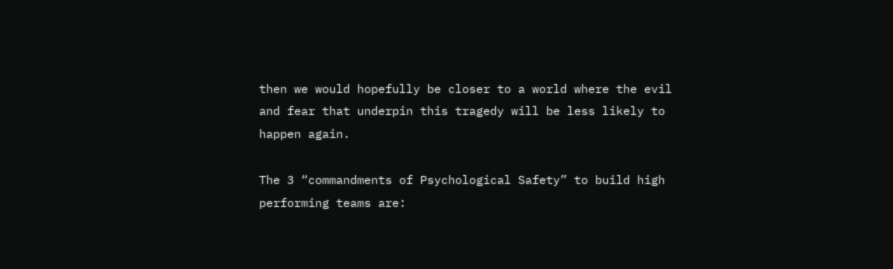then we would hopefully be closer to a world where the evil and fear that underpin this tragedy will be less likely to happen again.

The 3 “commandments of Psychological Safety” to build high performing teams are: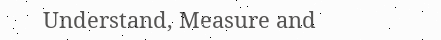Understand, Measure and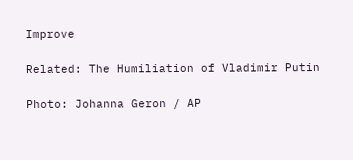Improve

Related: The Humiliation of Vladimir Putin

Photo: Johanna Geron / AP